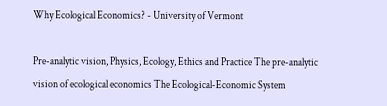Why Ecological Economics? - University of Vermont

Pre-analytic vision, Physics, Ecology, Ethics and Practice The pre-analytic vision of ecological economics The Ecological-Economic System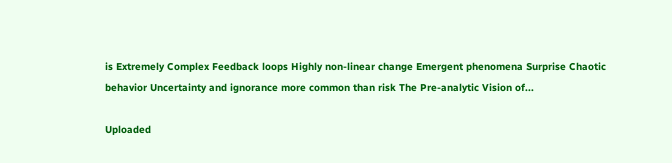is Extremely Complex Feedback loops Highly non-linear change Emergent phenomena Surprise Chaotic behavior Uncertainty and ignorance more common than risk The Pre-analytic Vision of...

Uploaded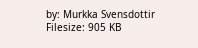by: Murkka Svensdottir
Filesize: 905 KB